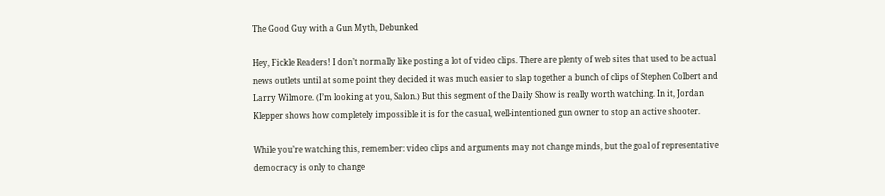The Good Guy with a Gun Myth, Debunked

Hey, Fickle Readers! I don’t normally like posting a lot of video clips. There are plenty of web sites that used to be actual news outlets until at some point they decided it was much easier to slap together a bunch of clips of Stephen Colbert and Larry Wilmore. (I’m looking at you, Salon.) But this segment of the Daily Show is really worth watching. In it, Jordan Klepper shows how completely impossible it is for the casual, well-intentioned gun owner to stop an active shooter.

While you’re watching this, remember: video clips and arguments may not change minds, but the goal of representative democracy is only to change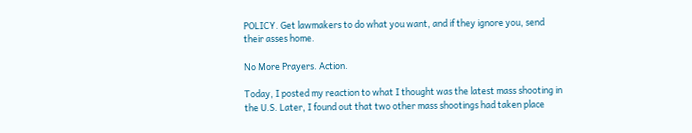POLICY. Get lawmakers to do what you want, and if they ignore you, send their asses home.

No More Prayers. Action.

Today, I posted my reaction to what I thought was the latest mass shooting in the U.S. Later, I found out that two other mass shootings had taken place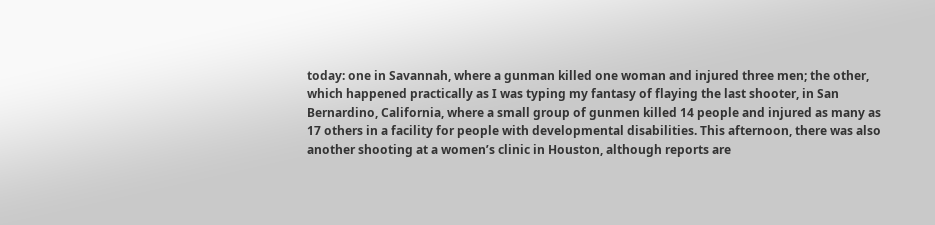today: one in Savannah, where a gunman killed one woman and injured three men; the other, which happened practically as I was typing my fantasy of flaying the last shooter, in San Bernardino, California, where a small group of gunmen killed 14 people and injured as many as 17 others in a facility for people with developmental disabilities. This afternoon, there was also another shooting at a women’s clinic in Houston, although reports are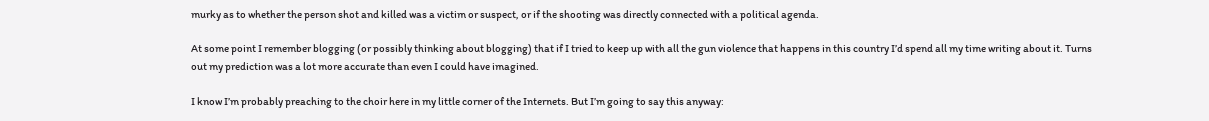murky as to whether the person shot and killed was a victim or suspect, or if the shooting was directly connected with a political agenda.

At some point I remember blogging (or possibly thinking about blogging) that if I tried to keep up with all the gun violence that happens in this country I’d spend all my time writing about it. Turns out my prediction was a lot more accurate than even I could have imagined.

I know I’m probably preaching to the choir here in my little corner of the Internets. But I’m going to say this anyway: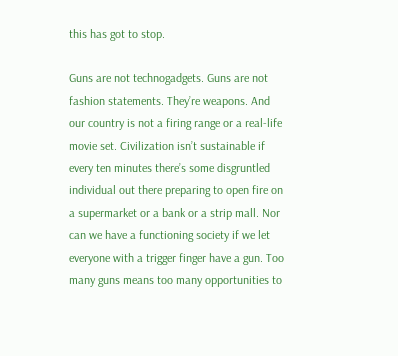this has got to stop.

Guns are not technogadgets. Guns are not fashion statements. They’re weapons. And our country is not a firing range or a real-life movie set. Civilization isn’t sustainable if every ten minutes there’s some disgruntled individual out there preparing to open fire on a supermarket or a bank or a strip mall. Nor can we have a functioning society if we let everyone with a trigger finger have a gun. Too many guns means too many opportunities to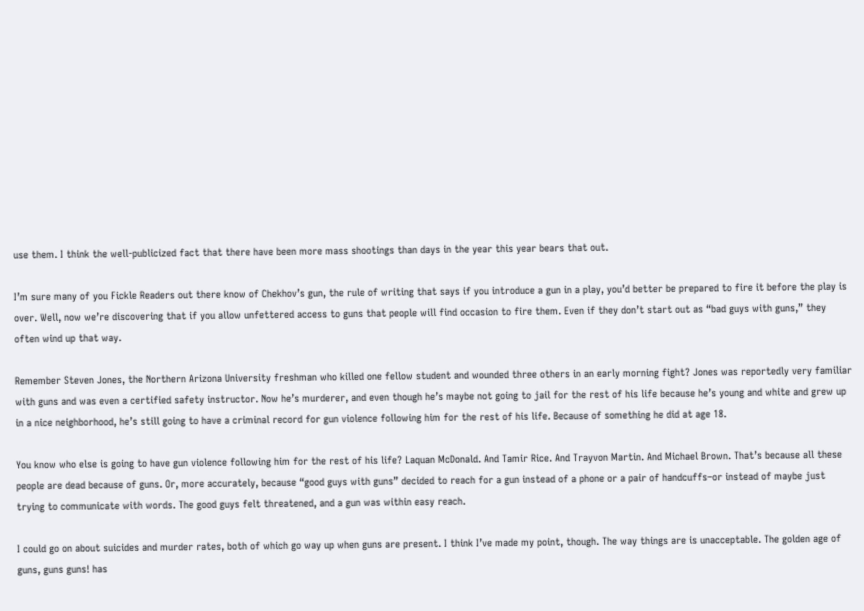use them. I think the well-publicized fact that there have been more mass shootings than days in the year this year bears that out.

I’m sure many of you Fickle Readers out there know of Chekhov’s gun, the rule of writing that says if you introduce a gun in a play, you’d better be prepared to fire it before the play is over. Well, now we’re discovering that if you allow unfettered access to guns that people will find occasion to fire them. Even if they don’t start out as “bad guys with guns,” they often wind up that way.

Remember Steven Jones, the Northern Arizona University freshman who killed one fellow student and wounded three others in an early morning fight? Jones was reportedly very familiar with guns and was even a certified safety instructor. Now he’s murderer, and even though he’s maybe not going to jail for the rest of his life because he’s young and white and grew up in a nice neighborhood, he’s still going to have a criminal record for gun violence following him for the rest of his life. Because of something he did at age 18.

You know who else is going to have gun violence following him for the rest of his life? Laquan McDonald. And Tamir Rice. And Trayvon Martin. And Michael Brown. That’s because all these people are dead because of guns. Or, more accurately, because “good guys with guns” decided to reach for a gun instead of a phone or a pair of handcuffs–or instead of maybe just trying to communicate with words. The good guys felt threatened, and a gun was within easy reach.

I could go on about suicides and murder rates, both of which go way up when guns are present. I think I’ve made my point, though. The way things are is unacceptable. The golden age of guns, guns guns! has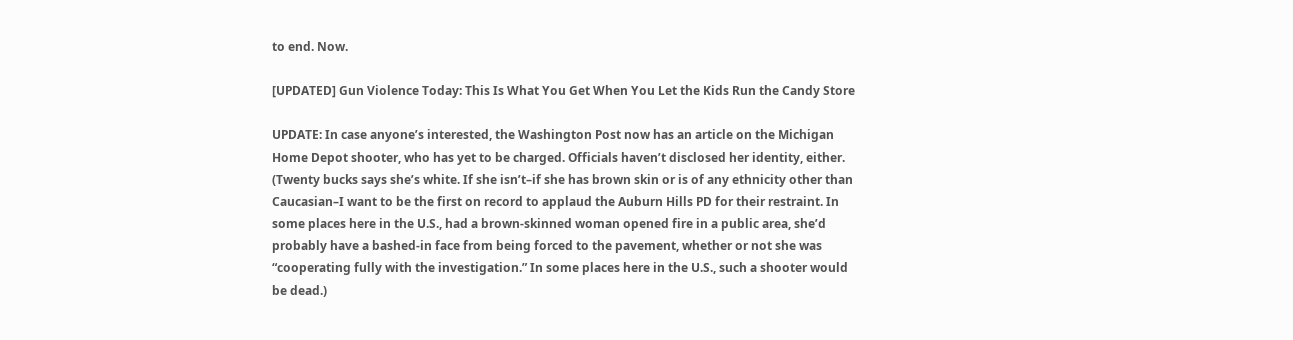to end. Now.

[UPDATED] Gun Violence Today: This Is What You Get When You Let the Kids Run the Candy Store

UPDATE: In case anyone’s interested, the Washington Post now has an article on the Michigan Home Depot shooter, who has yet to be charged. Officials haven’t disclosed her identity, either. (Twenty bucks says she’s white. If she isn’t–if she has brown skin or is of any ethnicity other than Caucasian–I want to be the first on record to applaud the Auburn Hills PD for their restraint. In some places here in the U.S., had a brown-skinned woman opened fire in a public area, she’d probably have a bashed-in face from being forced to the pavement, whether or not she was “cooperating fully with the investigation.” In some places here in the U.S., such a shooter would be dead.)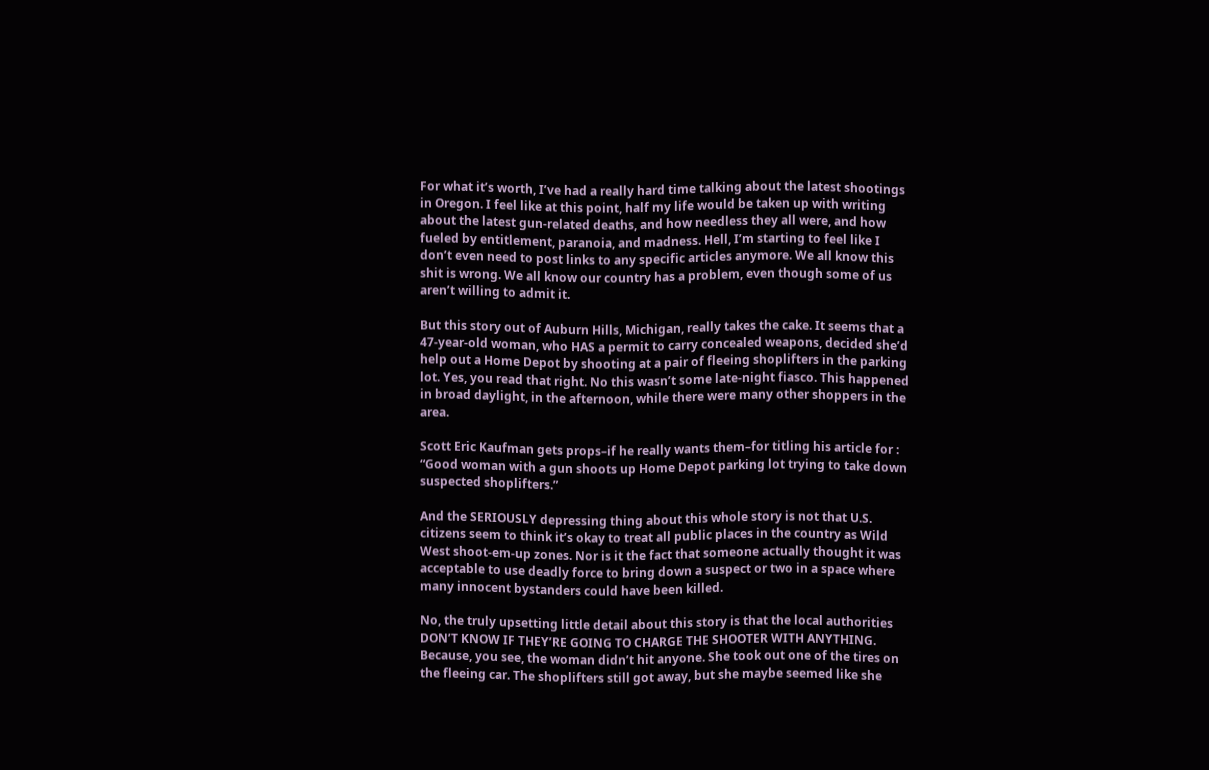For what it’s worth, I’ve had a really hard time talking about the latest shootings in Oregon. I feel like at this point, half my life would be taken up with writing about the latest gun-related deaths, and how needless they all were, and how fueled by entitlement, paranoia, and madness. Hell, I’m starting to feel like I don’t even need to post links to any specific articles anymore. We all know this shit is wrong. We all know our country has a problem, even though some of us aren’t willing to admit it.

But this story out of Auburn Hills, Michigan, really takes the cake. It seems that a 47-year-old woman, who HAS a permit to carry concealed weapons, decided she’d help out a Home Depot by shooting at a pair of fleeing shoplifters in the parking lot. Yes, you read that right. No this wasn’t some late-night fiasco. This happened in broad daylight, in the afternoon, while there were many other shoppers in the area.

Scott Eric Kaufman gets props–if he really wants them–for titling his article for : “Good woman with a gun shoots up Home Depot parking lot trying to take down suspected shoplifters.”

And the SERIOUSLY depressing thing about this whole story is not that U.S. citizens seem to think it’s okay to treat all public places in the country as Wild West shoot-em-up zones. Nor is it the fact that someone actually thought it was acceptable to use deadly force to bring down a suspect or two in a space where many innocent bystanders could have been killed.

No, the truly upsetting little detail about this story is that the local authorities DON’T KNOW IF THEY’RE GOING TO CHARGE THE SHOOTER WITH ANYTHING. Because, you see, the woman didn’t hit anyone. She took out one of the tires on the fleeing car. The shoplifters still got away, but she maybe seemed like she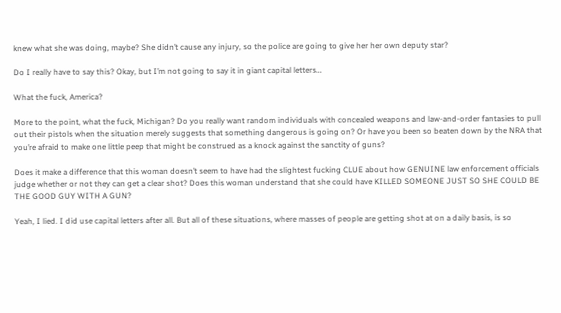knew what she was doing, maybe? She didn’t cause any injury, so the police are going to give her her own deputy star?

Do I really have to say this? Okay, but I’m not going to say it in giant capital letters…

What the fuck, America?

More to the point, what the fuck, Michigan? Do you really want random individuals with concealed weapons and law-and-order fantasies to pull out their pistols when the situation merely suggests that something dangerous is going on? Or have you been so beaten down by the NRA that you’re afraid to make one little peep that might be construed as a knock against the sanctity of guns?

Does it make a difference that this woman doesn’t seem to have had the slightest fucking CLUE about how GENUINE law enforcement officials judge whether or not they can get a clear shot? Does this woman understand that she could have KILLED SOMEONE JUST SO SHE COULD BE THE GOOD GUY WITH A GUN?

Yeah, I lied. I did use capital letters after all. But all of these situations, where masses of people are getting shot at on a daily basis, is so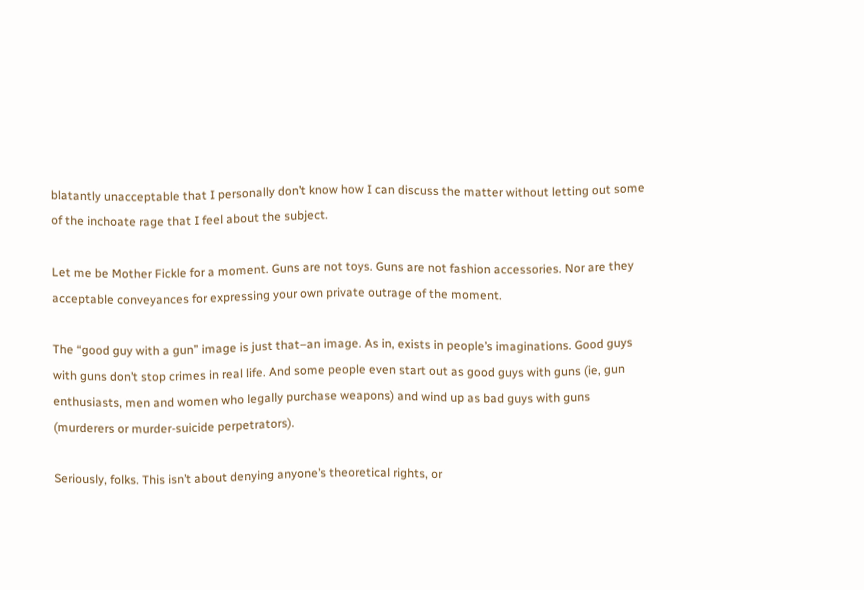blatantly unacceptable that I personally don’t know how I can discuss the matter without letting out some of the inchoate rage that I feel about the subject.

Let me be Mother Fickle for a moment. Guns are not toys. Guns are not fashion accessories. Nor are they acceptable conveyances for expressing your own private outrage of the moment.

The “good guy with a gun” image is just that–an image. As in, exists in people’s imaginations. Good guys with guns don’t stop crimes in real life. And some people even start out as good guys with guns (ie, gun enthusiasts, men and women who legally purchase weapons) and wind up as bad guys with guns (murderers or murder-suicide perpetrators).

Seriously, folks. This isn’t about denying anyone’s theoretical rights, or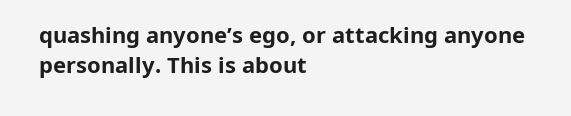quashing anyone’s ego, or attacking anyone personally. This is about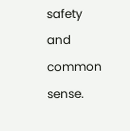safety and common sense.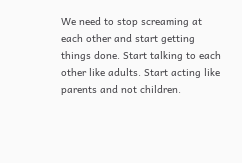We need to stop screaming at each other and start getting things done. Start talking to each other like adults. Start acting like parents and not children.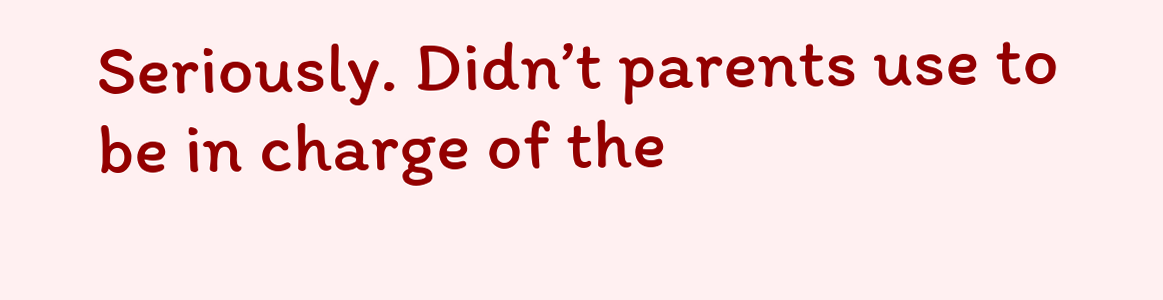Seriously. Didn’t parents use to be in charge of the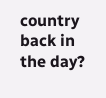country back in the day?